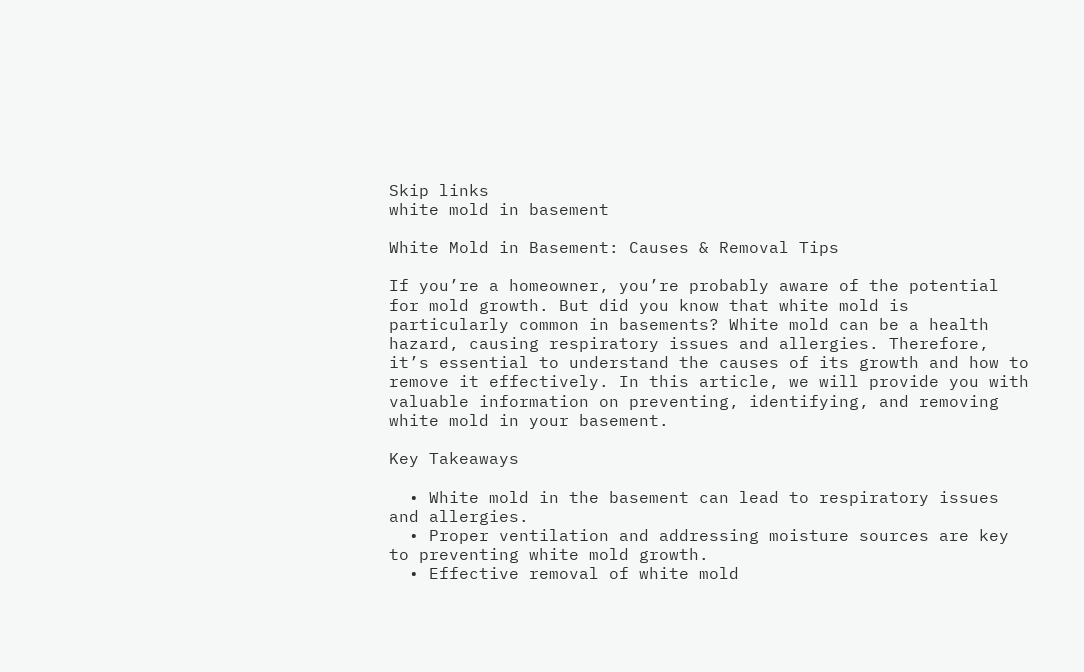Skip links
white mold in basement

White Mold in Basement: Causes & Removal Tips

If you’re a homeowner, you’re probably aware of the potential for mold growth. But did you know that white mold is particularly common in basements? White mold can be a health hazard, causing respiratory issues and allergies. Therefore, it’s essential to understand the causes of its growth and how to remove it effectively. In this article, we will provide you with valuable information on preventing, identifying, and removing white mold in your basement.

Key Takeaways

  • White mold in the basement can lead to respiratory issues and allergies.
  • Proper ventilation and addressing moisture sources are key to preventing white mold growth.
  • Effective removal of white mold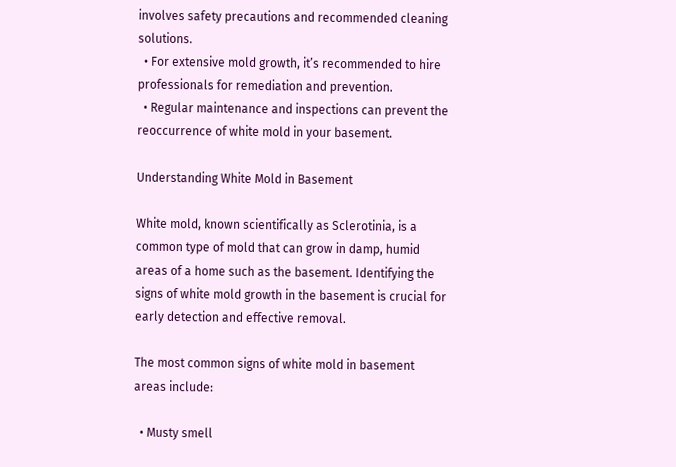involves safety precautions and recommended cleaning solutions.
  • For extensive mold growth, it’s recommended to hire professionals for remediation and prevention.
  • Regular maintenance and inspections can prevent the reoccurrence of white mold in your basement.

Understanding White Mold in Basement

White mold, known scientifically as Sclerotinia, is a common type of mold that can grow in damp, humid areas of a home such as the basement. Identifying the signs of white mold growth in the basement is crucial for early detection and effective removal.

The most common signs of white mold in basement areas include:

  • Musty smell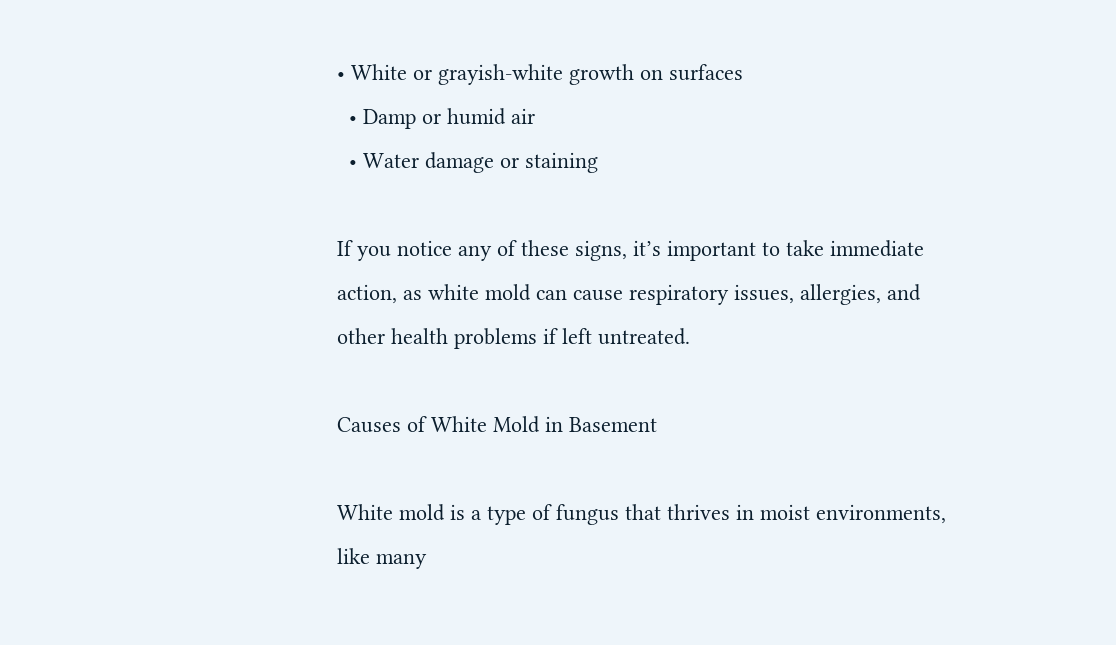• White or grayish-white growth on surfaces
  • Damp or humid air
  • Water damage or staining

If you notice any of these signs, it’s important to take immediate action, as white mold can cause respiratory issues, allergies, and other health problems if left untreated.

Causes of White Mold in Basement

White mold is a type of fungus that thrives in moist environments, like many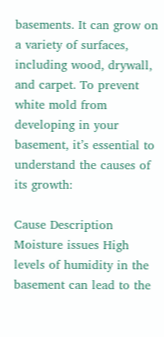basements. It can grow on a variety of surfaces, including wood, drywall, and carpet. To prevent white mold from developing in your basement, it’s essential to understand the causes of its growth:

Cause Description
Moisture issues High levels of humidity in the basement can lead to the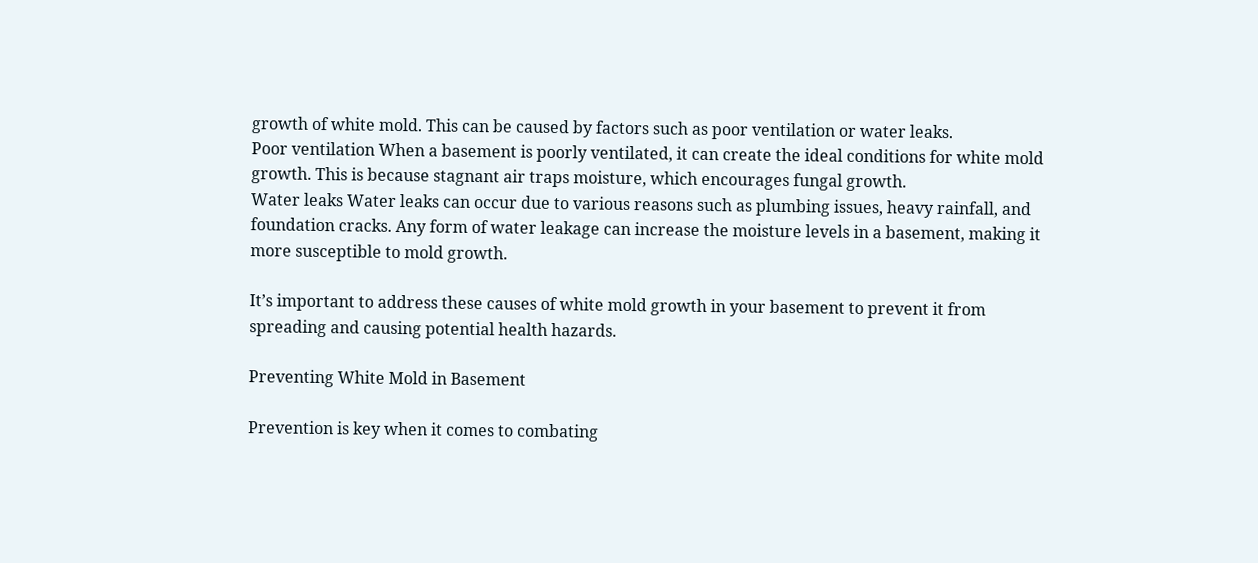growth of white mold. This can be caused by factors such as poor ventilation or water leaks.
Poor ventilation When a basement is poorly ventilated, it can create the ideal conditions for white mold growth. This is because stagnant air traps moisture, which encourages fungal growth.
Water leaks Water leaks can occur due to various reasons such as plumbing issues, heavy rainfall, and foundation cracks. Any form of water leakage can increase the moisture levels in a basement, making it more susceptible to mold growth.

It’s important to address these causes of white mold growth in your basement to prevent it from spreading and causing potential health hazards.

Preventing White Mold in Basement

Prevention is key when it comes to combating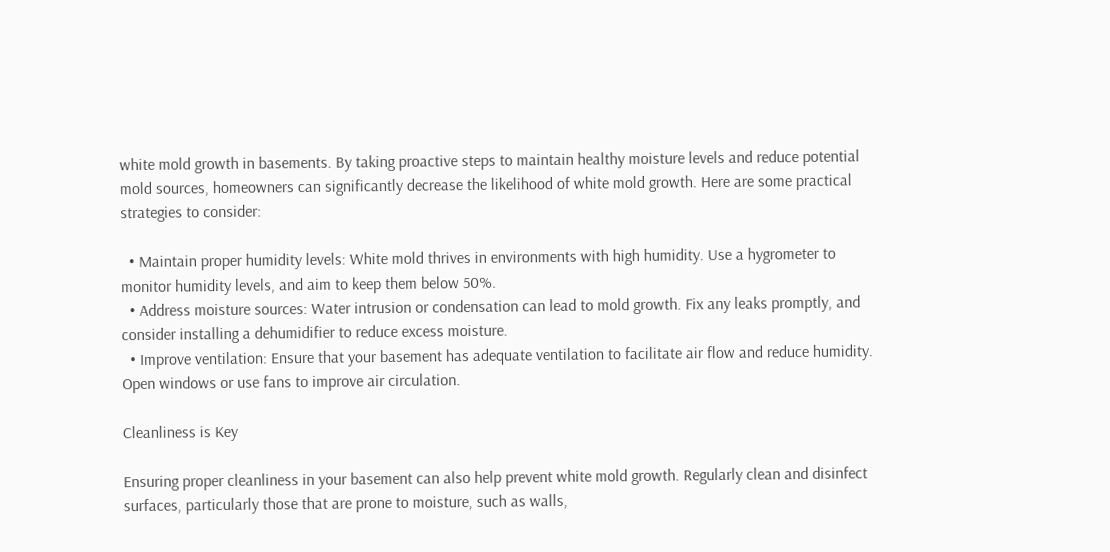white mold growth in basements. By taking proactive steps to maintain healthy moisture levels and reduce potential mold sources, homeowners can significantly decrease the likelihood of white mold growth. Here are some practical strategies to consider:

  • Maintain proper humidity levels: White mold thrives in environments with high humidity. Use a hygrometer to monitor humidity levels, and aim to keep them below 50%.
  • Address moisture sources: Water intrusion or condensation can lead to mold growth. Fix any leaks promptly, and consider installing a dehumidifier to reduce excess moisture.
  • Improve ventilation: Ensure that your basement has adequate ventilation to facilitate air flow and reduce humidity. Open windows or use fans to improve air circulation.

Cleanliness is Key

Ensuring proper cleanliness in your basement can also help prevent white mold growth. Regularly clean and disinfect surfaces, particularly those that are prone to moisture, such as walls,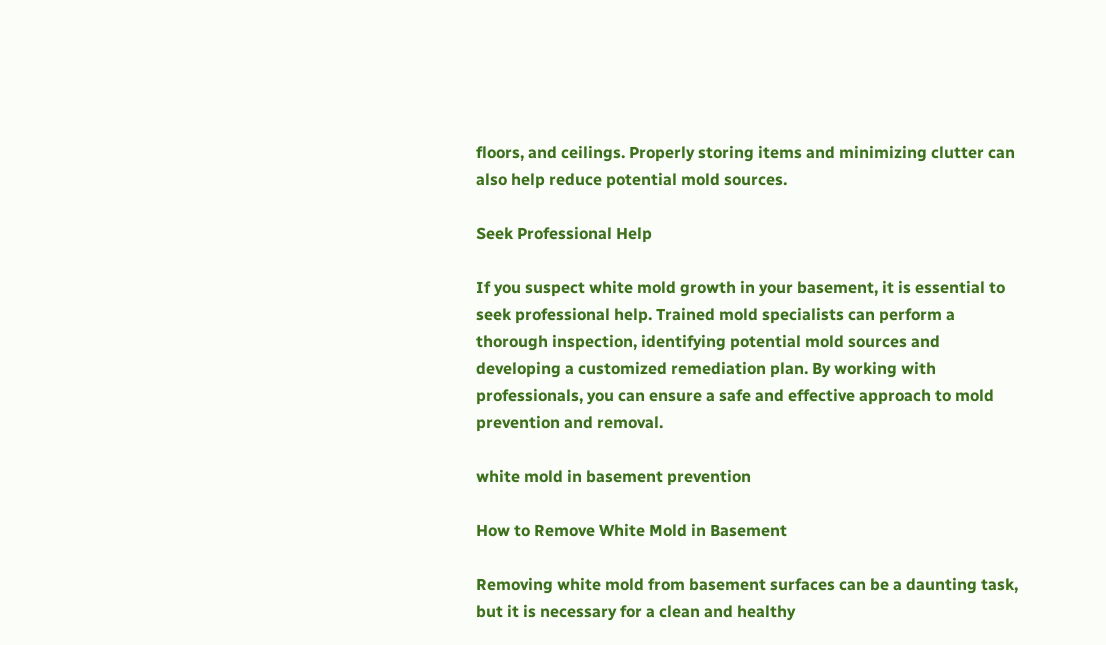floors, and ceilings. Properly storing items and minimizing clutter can also help reduce potential mold sources.

Seek Professional Help

If you suspect white mold growth in your basement, it is essential to seek professional help. Trained mold specialists can perform a thorough inspection, identifying potential mold sources and developing a customized remediation plan. By working with professionals, you can ensure a safe and effective approach to mold prevention and removal.

white mold in basement prevention

How to Remove White Mold in Basement

Removing white mold from basement surfaces can be a daunting task, but it is necessary for a clean and healthy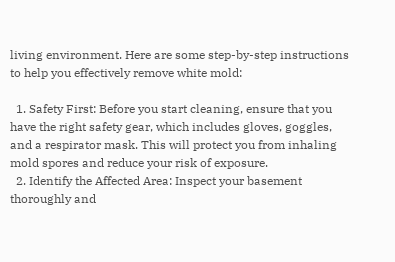living environment. Here are some step-by-step instructions to help you effectively remove white mold:

  1. Safety First: Before you start cleaning, ensure that you have the right safety gear, which includes gloves, goggles, and a respirator mask. This will protect you from inhaling mold spores and reduce your risk of exposure.
  2. Identify the Affected Area: Inspect your basement thoroughly and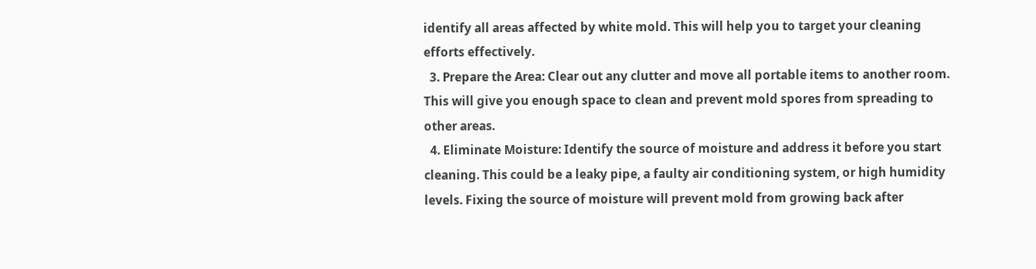identify all areas affected by white mold. This will help you to target your cleaning efforts effectively.
  3. Prepare the Area: Clear out any clutter and move all portable items to another room. This will give you enough space to clean and prevent mold spores from spreading to other areas.
  4. Eliminate Moisture: Identify the source of moisture and address it before you start cleaning. This could be a leaky pipe, a faulty air conditioning system, or high humidity levels. Fixing the source of moisture will prevent mold from growing back after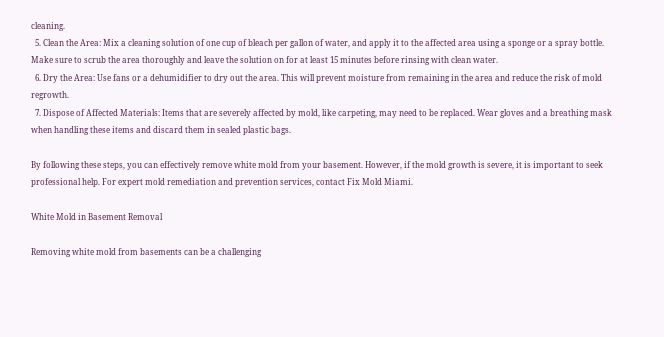cleaning.
  5. Clean the Area: Mix a cleaning solution of one cup of bleach per gallon of water, and apply it to the affected area using a sponge or a spray bottle. Make sure to scrub the area thoroughly and leave the solution on for at least 15 minutes before rinsing with clean water.
  6. Dry the Area: Use fans or a dehumidifier to dry out the area. This will prevent moisture from remaining in the area and reduce the risk of mold regrowth.
  7. Dispose of Affected Materials: Items that are severely affected by mold, like carpeting, may need to be replaced. Wear gloves and a breathing mask when handling these items and discard them in sealed plastic bags.

By following these steps, you can effectively remove white mold from your basement. However, if the mold growth is severe, it is important to seek professional help. For expert mold remediation and prevention services, contact Fix Mold Miami.

White Mold in Basement Removal

Removing white mold from basements can be a challenging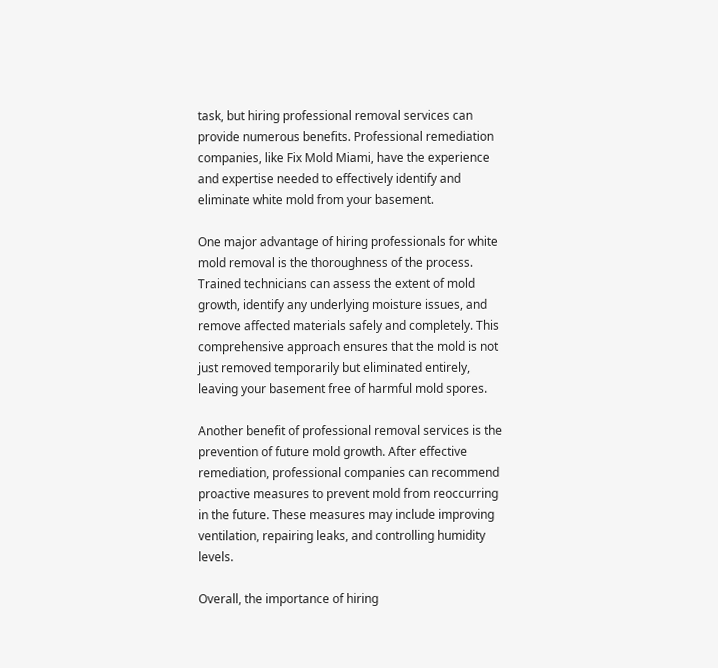task, but hiring professional removal services can provide numerous benefits. Professional remediation companies, like Fix Mold Miami, have the experience and expertise needed to effectively identify and eliminate white mold from your basement.

One major advantage of hiring professionals for white mold removal is the thoroughness of the process. Trained technicians can assess the extent of mold growth, identify any underlying moisture issues, and remove affected materials safely and completely. This comprehensive approach ensures that the mold is not just removed temporarily but eliminated entirely, leaving your basement free of harmful mold spores.

Another benefit of professional removal services is the prevention of future mold growth. After effective remediation, professional companies can recommend proactive measures to prevent mold from reoccurring in the future. These measures may include improving ventilation, repairing leaks, and controlling humidity levels.

Overall, the importance of hiring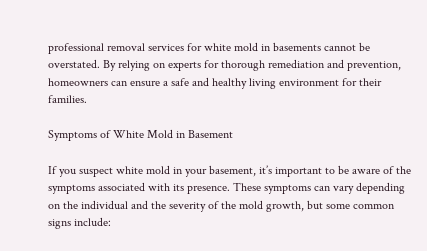professional removal services for white mold in basements cannot be overstated. By relying on experts for thorough remediation and prevention, homeowners can ensure a safe and healthy living environment for their families.

Symptoms of White Mold in Basement

If you suspect white mold in your basement, it’s important to be aware of the symptoms associated with its presence. These symptoms can vary depending on the individual and the severity of the mold growth, but some common signs include: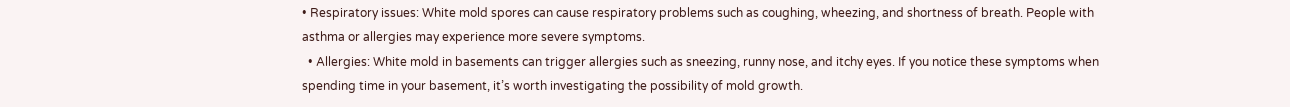• Respiratory issues: White mold spores can cause respiratory problems such as coughing, wheezing, and shortness of breath. People with asthma or allergies may experience more severe symptoms.
  • Allergies: White mold in basements can trigger allergies such as sneezing, runny nose, and itchy eyes. If you notice these symptoms when spending time in your basement, it’s worth investigating the possibility of mold growth.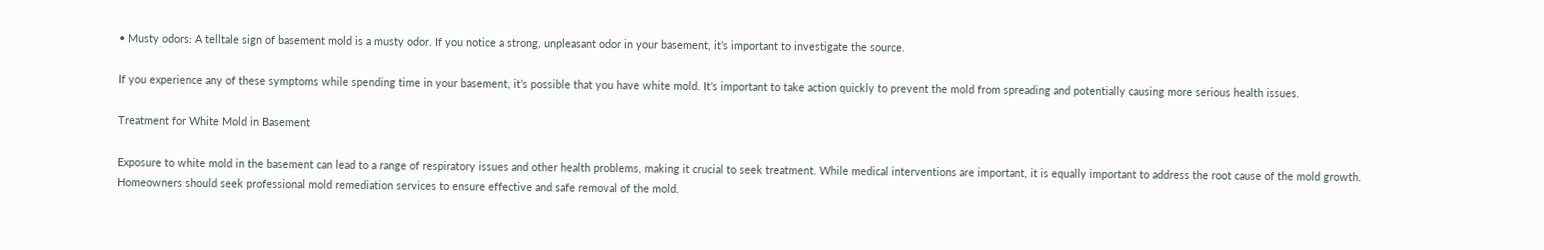• Musty odors: A telltale sign of basement mold is a musty odor. If you notice a strong, unpleasant odor in your basement, it’s important to investigate the source.

If you experience any of these symptoms while spending time in your basement, it’s possible that you have white mold. It’s important to take action quickly to prevent the mold from spreading and potentially causing more serious health issues.

Treatment for White Mold in Basement

Exposure to white mold in the basement can lead to a range of respiratory issues and other health problems, making it crucial to seek treatment. While medical interventions are important, it is equally important to address the root cause of the mold growth. Homeowners should seek professional mold remediation services to ensure effective and safe removal of the mold.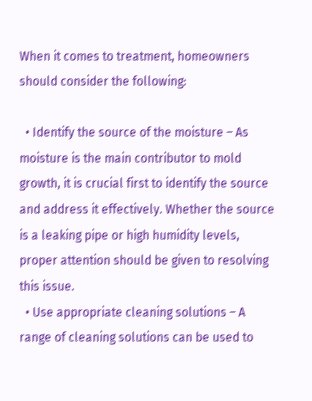When it comes to treatment, homeowners should consider the following:

  • Identify the source of the moisture – As moisture is the main contributor to mold growth, it is crucial first to identify the source and address it effectively. Whether the source is a leaking pipe or high humidity levels, proper attention should be given to resolving this issue.
  • Use appropriate cleaning solutions – A range of cleaning solutions can be used to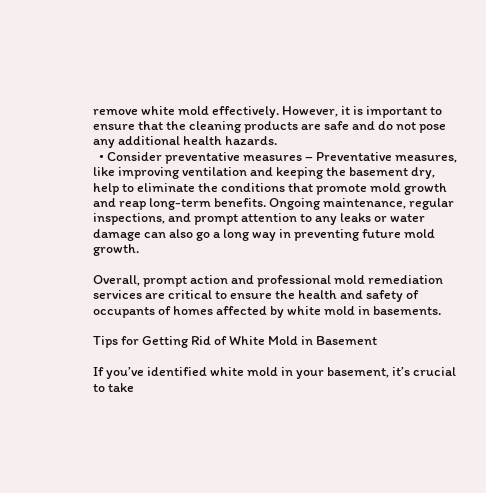remove white mold effectively. However, it is important to ensure that the cleaning products are safe and do not pose any additional health hazards.
  • Consider preventative measures – Preventative measures, like improving ventilation and keeping the basement dry, help to eliminate the conditions that promote mold growth and reap long-term benefits. Ongoing maintenance, regular inspections, and prompt attention to any leaks or water damage can also go a long way in preventing future mold growth.

Overall, prompt action and professional mold remediation services are critical to ensure the health and safety of occupants of homes affected by white mold in basements.

Tips for Getting Rid of White Mold in Basement

If you’ve identified white mold in your basement, it’s crucial to take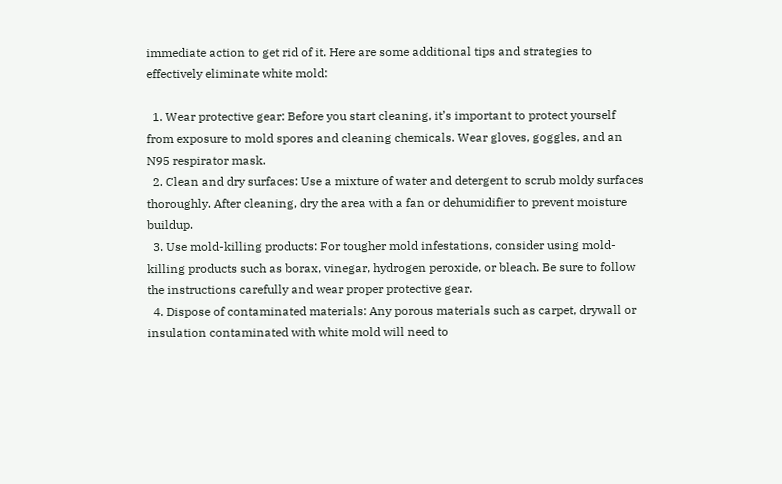immediate action to get rid of it. Here are some additional tips and strategies to effectively eliminate white mold:

  1. Wear protective gear: Before you start cleaning, it’s important to protect yourself from exposure to mold spores and cleaning chemicals. Wear gloves, goggles, and an N95 respirator mask.
  2. Clean and dry surfaces: Use a mixture of water and detergent to scrub moldy surfaces thoroughly. After cleaning, dry the area with a fan or dehumidifier to prevent moisture buildup.
  3. Use mold-killing products: For tougher mold infestations, consider using mold-killing products such as borax, vinegar, hydrogen peroxide, or bleach. Be sure to follow the instructions carefully and wear proper protective gear.
  4. Dispose of contaminated materials: Any porous materials such as carpet, drywall or insulation contaminated with white mold will need to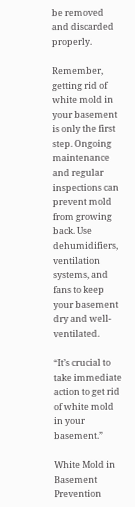be removed and discarded properly.

Remember, getting rid of white mold in your basement is only the first step. Ongoing maintenance and regular inspections can prevent mold from growing back. Use dehumidifiers, ventilation systems, and fans to keep your basement dry and well-ventilated.

“It’s crucial to take immediate action to get rid of white mold in your basement.”

White Mold in Basement Prevention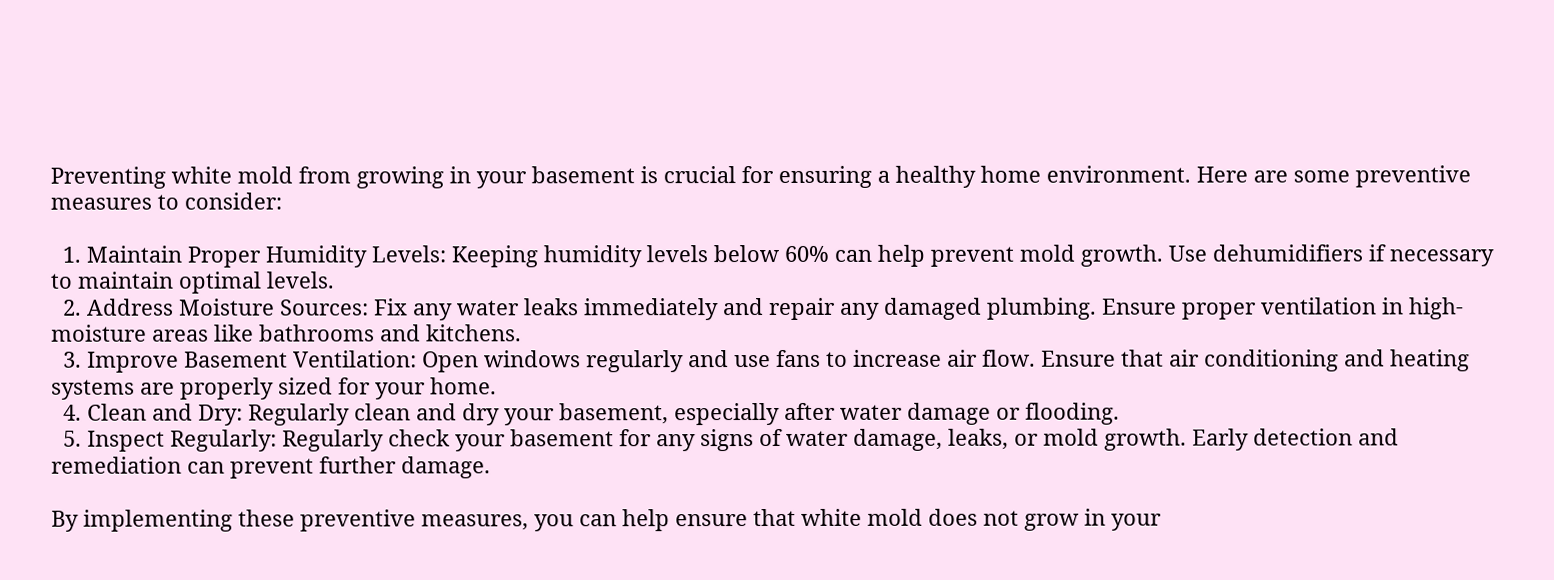Preventing white mold from growing in your basement is crucial for ensuring a healthy home environment. Here are some preventive measures to consider:

  1. Maintain Proper Humidity Levels: Keeping humidity levels below 60% can help prevent mold growth. Use dehumidifiers if necessary to maintain optimal levels.
  2. Address Moisture Sources: Fix any water leaks immediately and repair any damaged plumbing. Ensure proper ventilation in high-moisture areas like bathrooms and kitchens.
  3. Improve Basement Ventilation: Open windows regularly and use fans to increase air flow. Ensure that air conditioning and heating systems are properly sized for your home.
  4. Clean and Dry: Regularly clean and dry your basement, especially after water damage or flooding.
  5. Inspect Regularly: Regularly check your basement for any signs of water damage, leaks, or mold growth. Early detection and remediation can prevent further damage.

By implementing these preventive measures, you can help ensure that white mold does not grow in your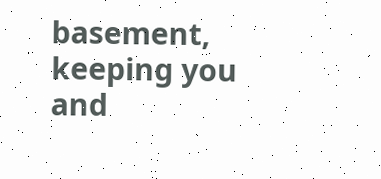basement, keeping you and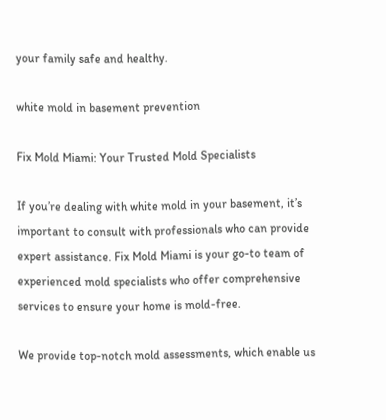your family safe and healthy.

white mold in basement prevention

Fix Mold Miami: Your Trusted Mold Specialists

If you’re dealing with white mold in your basement, it’s important to consult with professionals who can provide expert assistance. Fix Mold Miami is your go-to team of experienced mold specialists who offer comprehensive services to ensure your home is mold-free.

We provide top-notch mold assessments, which enable us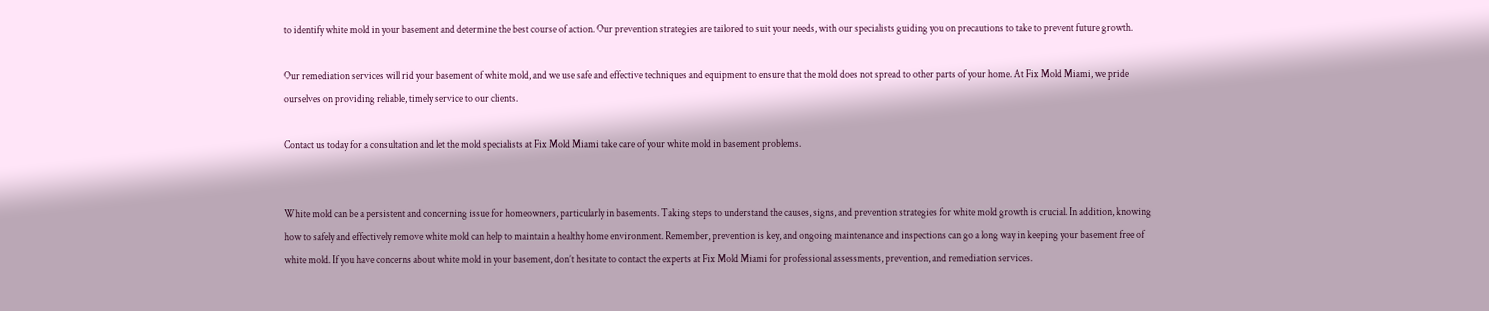to identify white mold in your basement and determine the best course of action. Our prevention strategies are tailored to suit your needs, with our specialists guiding you on precautions to take to prevent future growth.

Our remediation services will rid your basement of white mold, and we use safe and effective techniques and equipment to ensure that the mold does not spread to other parts of your home. At Fix Mold Miami, we pride ourselves on providing reliable, timely service to our clients.

Contact us today for a consultation and let the mold specialists at Fix Mold Miami take care of your white mold in basement problems.


White mold can be a persistent and concerning issue for homeowners, particularly in basements. Taking steps to understand the causes, signs, and prevention strategies for white mold growth is crucial. In addition, knowing how to safely and effectively remove white mold can help to maintain a healthy home environment. Remember, prevention is key, and ongoing maintenance and inspections can go a long way in keeping your basement free of white mold. If you have concerns about white mold in your basement, don’t hesitate to contact the experts at Fix Mold Miami for professional assessments, prevention, and remediation services.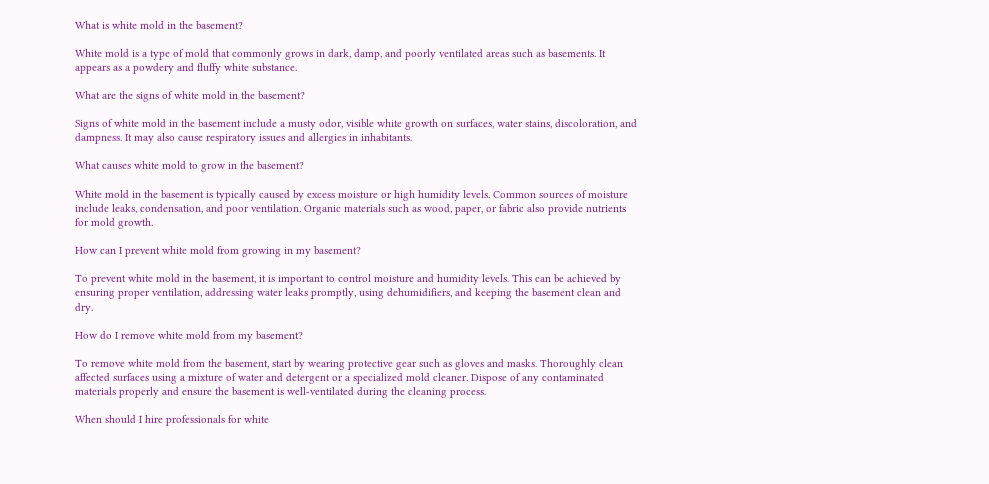What is white mold in the basement?

White mold is a type of mold that commonly grows in dark, damp, and poorly ventilated areas such as basements. It appears as a powdery and fluffy white substance.

What are the signs of white mold in the basement?

Signs of white mold in the basement include a musty odor, visible white growth on surfaces, water stains, discoloration, and dampness. It may also cause respiratory issues and allergies in inhabitants.

What causes white mold to grow in the basement?

White mold in the basement is typically caused by excess moisture or high humidity levels. Common sources of moisture include leaks, condensation, and poor ventilation. Organic materials such as wood, paper, or fabric also provide nutrients for mold growth.

How can I prevent white mold from growing in my basement?

To prevent white mold in the basement, it is important to control moisture and humidity levels. This can be achieved by ensuring proper ventilation, addressing water leaks promptly, using dehumidifiers, and keeping the basement clean and dry.

How do I remove white mold from my basement?

To remove white mold from the basement, start by wearing protective gear such as gloves and masks. Thoroughly clean affected surfaces using a mixture of water and detergent or a specialized mold cleaner. Dispose of any contaminated materials properly and ensure the basement is well-ventilated during the cleaning process.

When should I hire professionals for white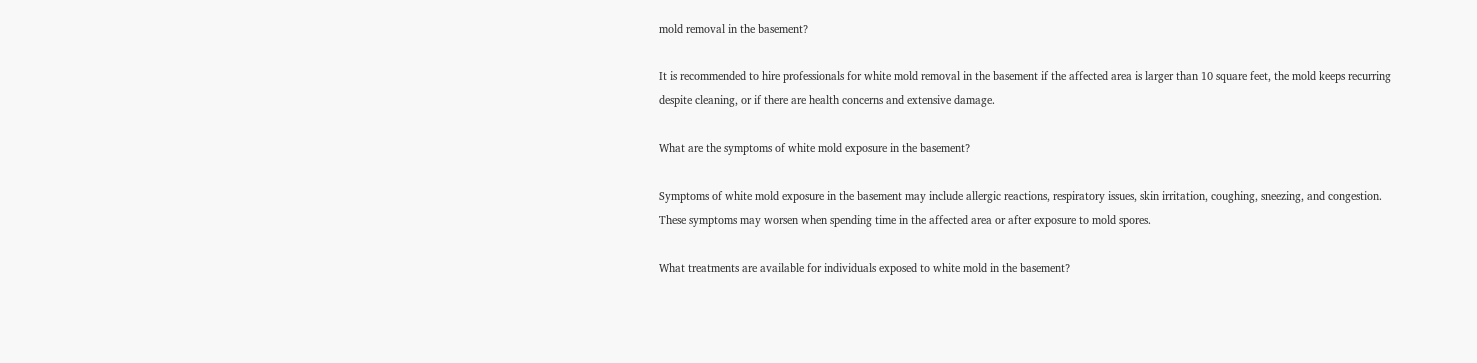mold removal in the basement?

It is recommended to hire professionals for white mold removal in the basement if the affected area is larger than 10 square feet, the mold keeps recurring despite cleaning, or if there are health concerns and extensive damage.

What are the symptoms of white mold exposure in the basement?

Symptoms of white mold exposure in the basement may include allergic reactions, respiratory issues, skin irritation, coughing, sneezing, and congestion. These symptoms may worsen when spending time in the affected area or after exposure to mold spores.

What treatments are available for individuals exposed to white mold in the basement?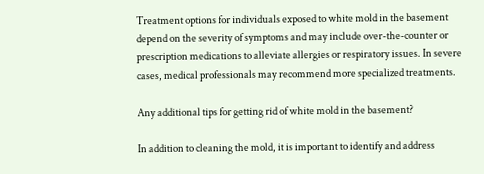Treatment options for individuals exposed to white mold in the basement depend on the severity of symptoms and may include over-the-counter or prescription medications to alleviate allergies or respiratory issues. In severe cases, medical professionals may recommend more specialized treatments.

Any additional tips for getting rid of white mold in the basement?

In addition to cleaning the mold, it is important to identify and address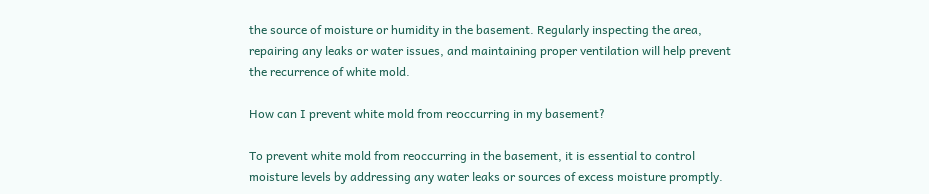the source of moisture or humidity in the basement. Regularly inspecting the area, repairing any leaks or water issues, and maintaining proper ventilation will help prevent the recurrence of white mold.

How can I prevent white mold from reoccurring in my basement?

To prevent white mold from reoccurring in the basement, it is essential to control moisture levels by addressing any water leaks or sources of excess moisture promptly.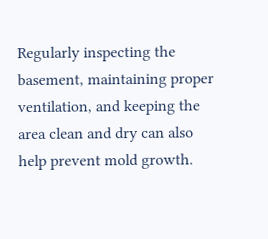Regularly inspecting the basement, maintaining proper ventilation, and keeping the area clean and dry can also help prevent mold growth.